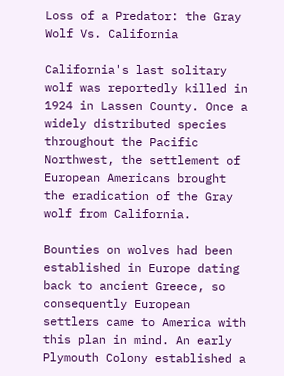Loss of a Predator: the Gray Wolf Vs. California

California's last solitary wolf was reportedly killed in 1924 in Lassen County. Once a widely distributed species throughout the Pacific Northwest, the settlement of European Americans brought the eradication of the Gray wolf from California.

Bounties on wolves had been established in Europe dating back to ancient Greece, so consequently European settlers came to America with this plan in mind. An early Plymouth Colony established a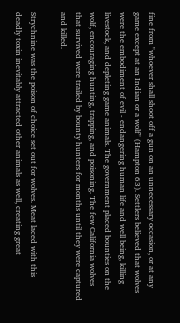fine from "whoever shall shoot off a gun on an unnecessary occasion, or at any game except at an Indian or a wolf" (Hampton 63). Settlers believed that wolves were the embodiment of evil - endangering human life and well being, killing livestock, and depleting game animals. The government placed bounties on the wolf, encouraging hunting, trapping, and poisoning. The few California wolves that survived were trailed by bounty hunters for months until they were captured and killed.

Strychnine was the poison of choice set out for wolves. Meat laced with this deadly toxin inevitably attracted other animals as well, creating great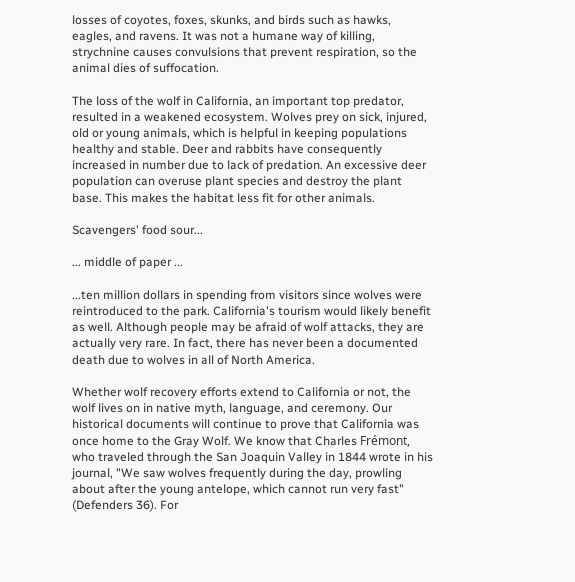losses of coyotes, foxes, skunks, and birds such as hawks, eagles, and ravens. It was not a humane way of killing, strychnine causes convulsions that prevent respiration, so the animal dies of suffocation.

The loss of the wolf in California, an important top predator, resulted in a weakened ecosystem. Wolves prey on sick, injured, old or young animals, which is helpful in keeping populations healthy and stable. Deer and rabbits have consequently increased in number due to lack of predation. An excessive deer population can overuse plant species and destroy the plant base. This makes the habitat less fit for other animals.

Scavengers' food sour...

... middle of paper ...

...ten million dollars in spending from visitors since wolves were reintroduced to the park. California's tourism would likely benefit as well. Although people may be afraid of wolf attacks, they are actually very rare. In fact, there has never been a documented death due to wolves in all of North America.

Whether wolf recovery efforts extend to California or not, the wolf lives on in native myth, language, and ceremony. Our historical documents will continue to prove that California was once home to the Gray Wolf. We know that Charles Frémont, who traveled through the San Joaquin Valley in 1844 wrote in his journal, "We saw wolves frequently during the day, prowling about after the young antelope, which cannot run very fast" (Defenders 36). For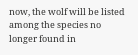now, the wolf will be listed among the species no longer found in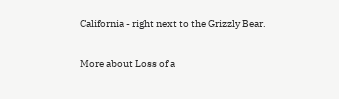California - right next to the Grizzly Bear.

More about Loss of a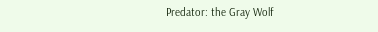Predator: the Gray Wolf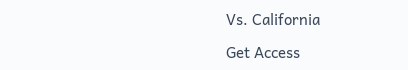Vs. California

Get Access